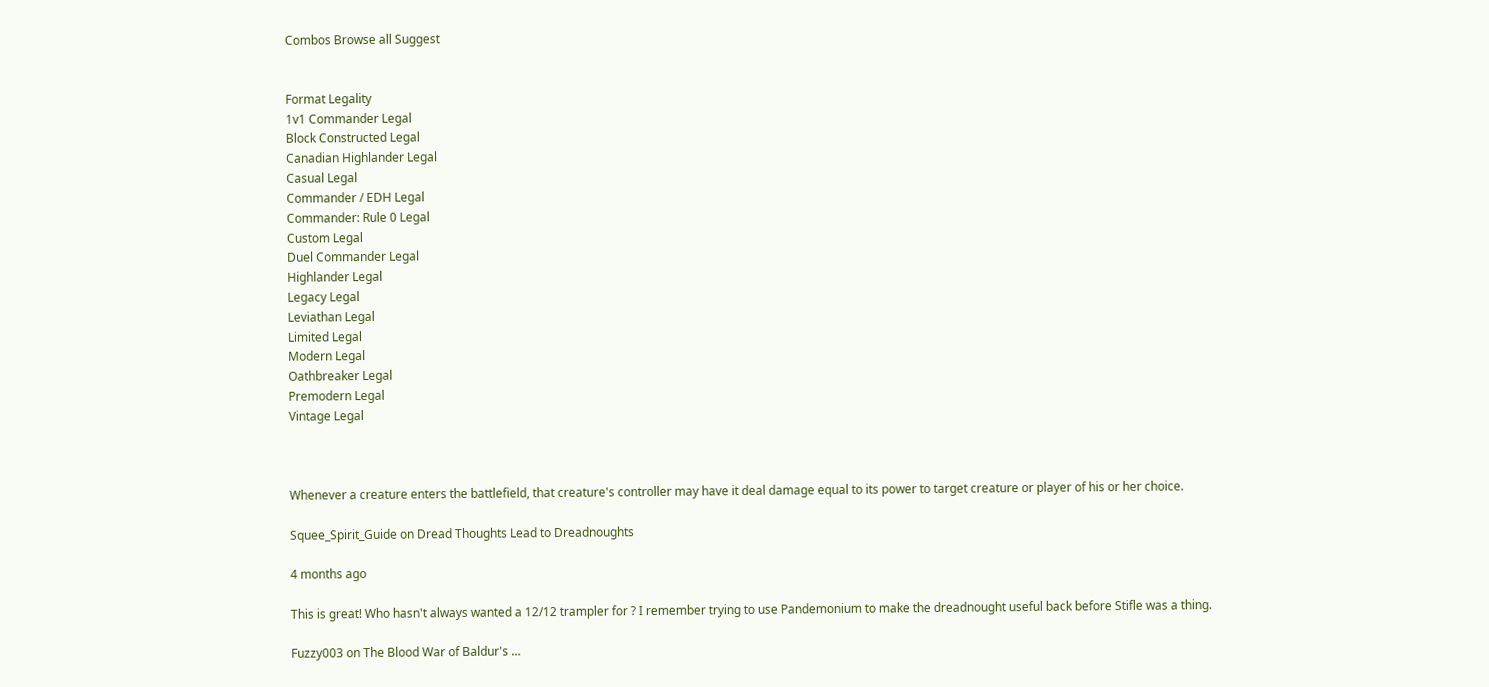Combos Browse all Suggest


Format Legality
1v1 Commander Legal
Block Constructed Legal
Canadian Highlander Legal
Casual Legal
Commander / EDH Legal
Commander: Rule 0 Legal
Custom Legal
Duel Commander Legal
Highlander Legal
Legacy Legal
Leviathan Legal
Limited Legal
Modern Legal
Oathbreaker Legal
Premodern Legal
Vintage Legal



Whenever a creature enters the battlefield, that creature's controller may have it deal damage equal to its power to target creature or player of his or her choice.

Squee_Spirit_Guide on Dread Thoughts Lead to Dreadnoughts

4 months ago

This is great! Who hasn't always wanted a 12/12 trampler for ? I remember trying to use Pandemonium to make the dreadnought useful back before Stifle was a thing.

Fuzzy003 on The Blood War of Baldur's …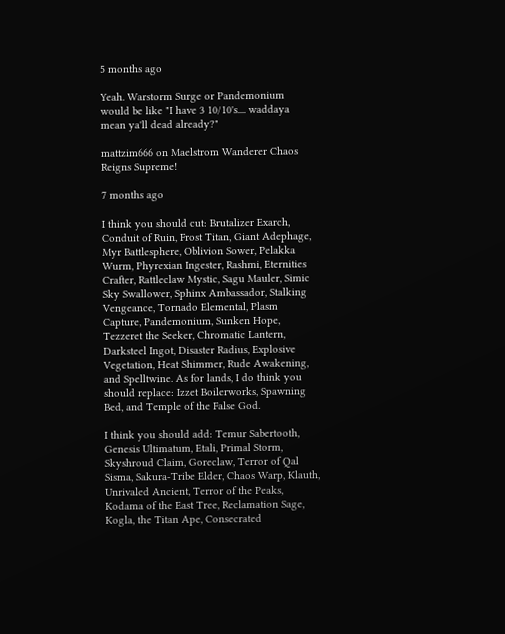5 months ago

Yeah. Warstorm Surge or Pandemonium would be like "I have 3 10/10's.... waddaya mean ya'll dead already?"

mattzim666 on Maelstrom Wanderer Chaos Reigns Supreme!

7 months ago

I think you should cut: Brutalizer Exarch, Conduit of Ruin, Frost Titan, Giant Adephage, Myr Battlesphere, Oblivion Sower, Pelakka Wurm, Phyrexian Ingester, Rashmi, Eternities Crafter, Rattleclaw Mystic, Sagu Mauler, Simic Sky Swallower, Sphinx Ambassador, Stalking Vengeance, Tornado Elemental, Plasm Capture, Pandemonium, Sunken Hope, Tezzeret the Seeker, Chromatic Lantern, Darksteel Ingot, Disaster Radius, Explosive Vegetation, Heat Shimmer, Rude Awakening, and Spelltwine. As for lands, I do think you should replace: Izzet Boilerworks, Spawning Bed, and Temple of the False God.

I think you should add: Temur Sabertooth, Genesis Ultimatum, Etali, Primal Storm, Skyshroud Claim, Goreclaw, Terror of Qal Sisma, Sakura-Tribe Elder, Chaos Warp, Klauth, Unrivaled Ancient, Terror of the Peaks, Kodama of the East Tree, Reclamation Sage, Kogla, the Titan Ape, Consecrated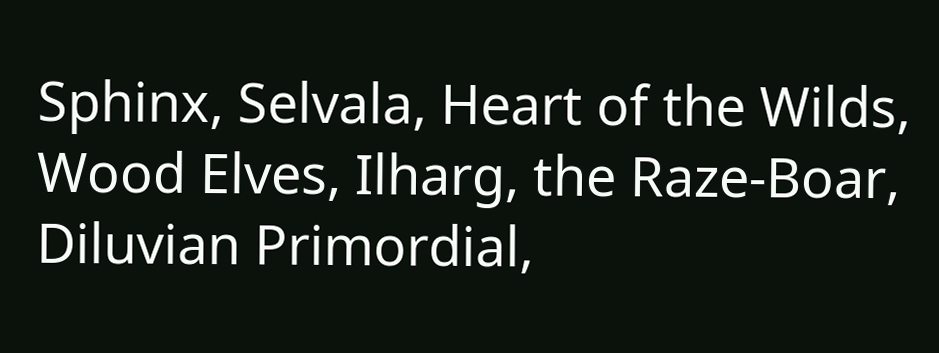Sphinx, Selvala, Heart of the Wilds, Wood Elves, Ilharg, the Raze-Boar, Diluvian Primordial,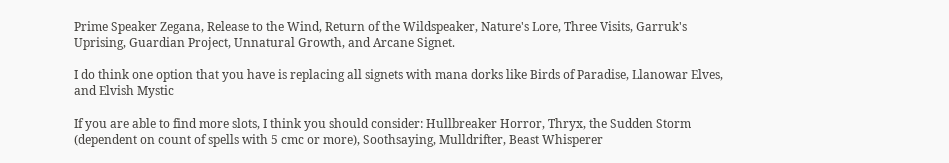Prime Speaker Zegana, Release to the Wind, Return of the Wildspeaker, Nature's Lore, Three Visits, Garruk's Uprising, Guardian Project, Unnatural Growth, and Arcane Signet.

I do think one option that you have is replacing all signets with mana dorks like Birds of Paradise, Llanowar Elves, and Elvish Mystic

If you are able to find more slots, I think you should consider: Hullbreaker Horror, Thryx, the Sudden Storm (dependent on count of spells with 5 cmc or more), Soothsaying, Mulldrifter, Beast Whisperer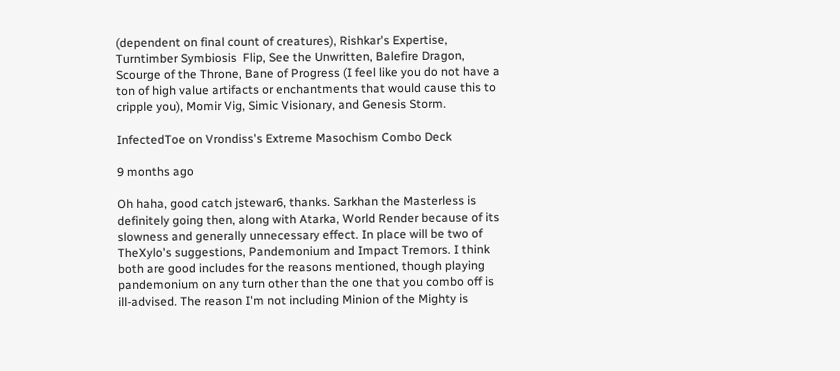(dependent on final count of creatures), Rishkar's Expertise, Turntimber Symbiosis  Flip, See the Unwritten, Balefire Dragon, Scourge of the Throne, Bane of Progress (I feel like you do not have a ton of high value artifacts or enchantments that would cause this to cripple you), Momir Vig, Simic Visionary, and Genesis Storm.

InfectedToe on Vrondiss's Extreme Masochism Combo Deck

9 months ago

Oh haha, good catch jstewar6, thanks. Sarkhan the Masterless is definitely going then, along with Atarka, World Render because of its slowness and generally unnecessary effect. In place will be two of TheXylo's suggestions, Pandemonium and Impact Tremors. I think both are good includes for the reasons mentioned, though playing pandemonium on any turn other than the one that you combo off is ill-advised. The reason I'm not including Minion of the Mighty is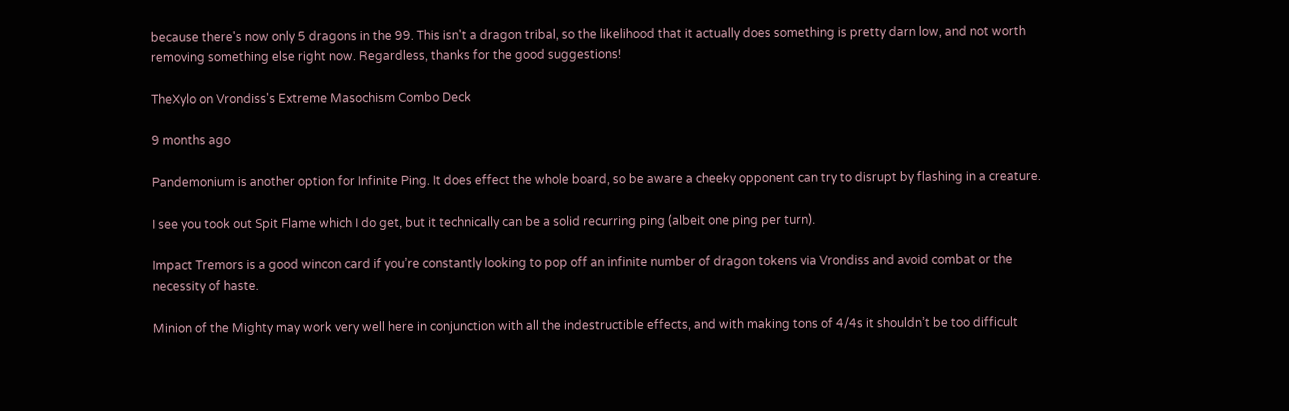because there's now only 5 dragons in the 99. This isn't a dragon tribal, so the likelihood that it actually does something is pretty darn low, and not worth removing something else right now. Regardless, thanks for the good suggestions!

TheXylo on Vrondiss's Extreme Masochism Combo Deck

9 months ago

Pandemonium is another option for Infinite Ping. It does effect the whole board, so be aware a cheeky opponent can try to disrupt by flashing in a creature.

I see you took out Spit Flame which I do get, but it technically can be a solid recurring ping (albeit one ping per turn).

Impact Tremors is a good wincon card if you’re constantly looking to pop off an infinite number of dragon tokens via Vrondiss and avoid combat or the necessity of haste.

Minion of the Mighty may work very well here in conjunction with all the indestructible effects, and with making tons of 4/4s it shouldn’t be too difficult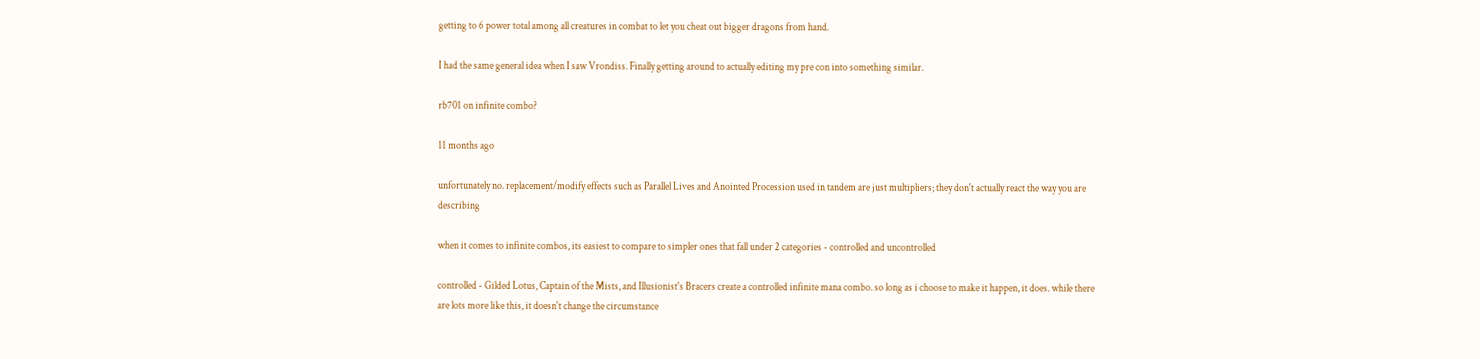getting to 6 power total among all creatures in combat to let you cheat out bigger dragons from hand.

I had the same general idea when I saw Vrondiss. Finally getting around to actually editing my pre con into something similar.

rb701 on infinite combo?

11 months ago

unfortunately no. replacement/modify effects such as Parallel Lives and Anointed Procession used in tandem are just multipliers; they don't actually react the way you are describing

when it comes to infinite combos, its easiest to compare to simpler ones that fall under 2 categories - controlled and uncontrolled

controlled - Gilded Lotus, Captain of the Mists, and Illusionist's Bracers create a controlled infinite mana combo. so long as i choose to make it happen, it does. while there are lots more like this, it doesn't change the circumstance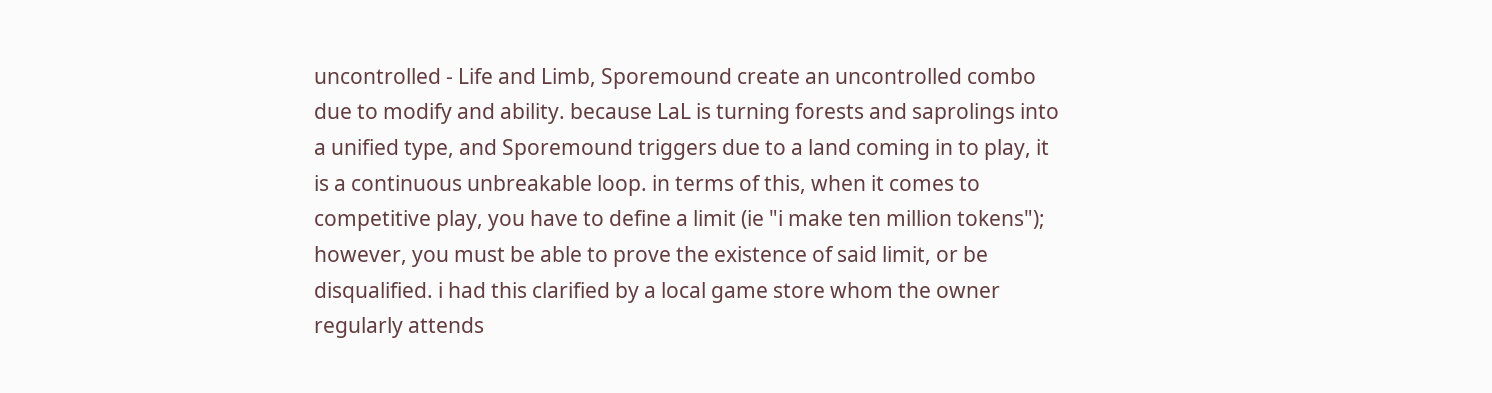uncontrolled - Life and Limb, Sporemound create an uncontrolled combo due to modify and ability. because LaL is turning forests and saprolings into a unified type, and Sporemound triggers due to a land coming in to play, it is a continuous unbreakable loop. in terms of this, when it comes to competitive play, you have to define a limit (ie "i make ten million tokens"); however, you must be able to prove the existence of said limit, or be disqualified. i had this clarified by a local game store whom the owner regularly attends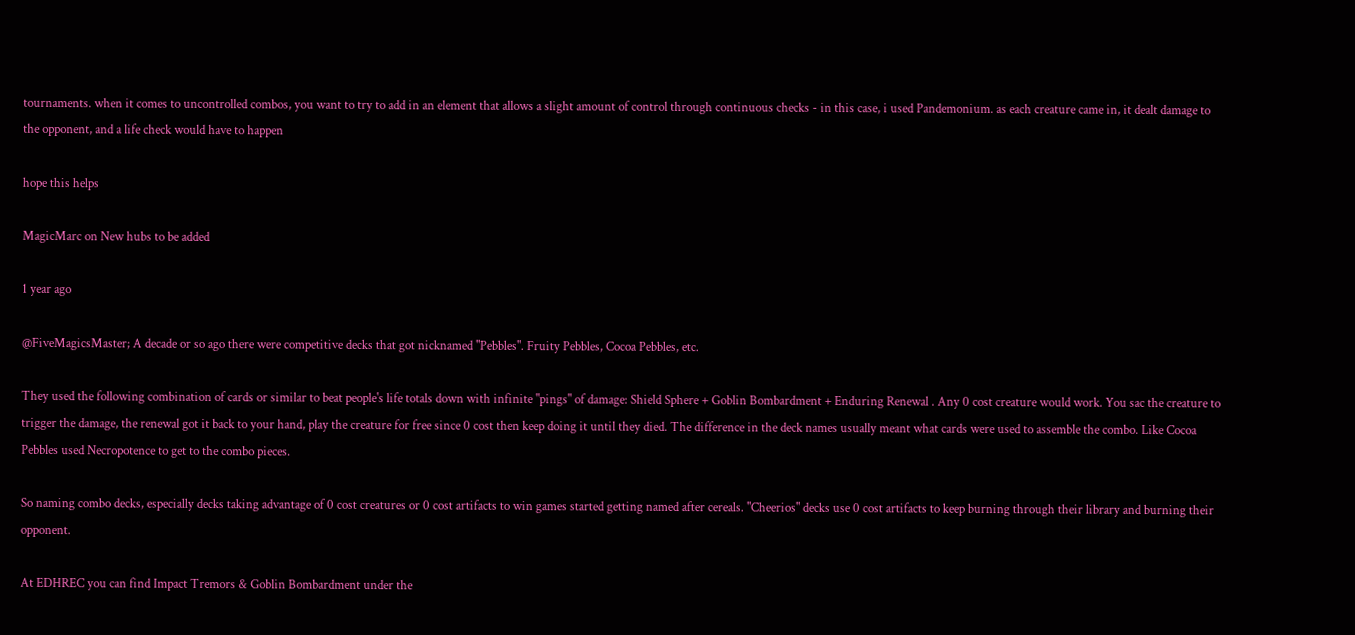tournaments. when it comes to uncontrolled combos, you want to try to add in an element that allows a slight amount of control through continuous checks - in this case, i used Pandemonium. as each creature came in, it dealt damage to the opponent, and a life check would have to happen

hope this helps

MagicMarc on New hubs to be added

1 year ago

@FiveMagicsMaster; A decade or so ago there were competitive decks that got nicknamed "Pebbles". Fruity Pebbles, Cocoa Pebbles, etc.

They used the following combination of cards or similar to beat people's life totals down with infinite "pings" of damage: Shield Sphere + Goblin Bombardment + Enduring Renewal . Any 0 cost creature would work. You sac the creature to trigger the damage, the renewal got it back to your hand, play the creature for free since 0 cost then keep doing it until they died. The difference in the deck names usually meant what cards were used to assemble the combo. Like Cocoa Pebbles used Necropotence to get to the combo pieces.

So naming combo decks, especially decks taking advantage of 0 cost creatures or 0 cost artifacts to win games started getting named after cereals. "Cheerios" decks use 0 cost artifacts to keep burning through their library and burning their opponent.

At EDHREC you can find Impact Tremors & Goblin Bombardment under the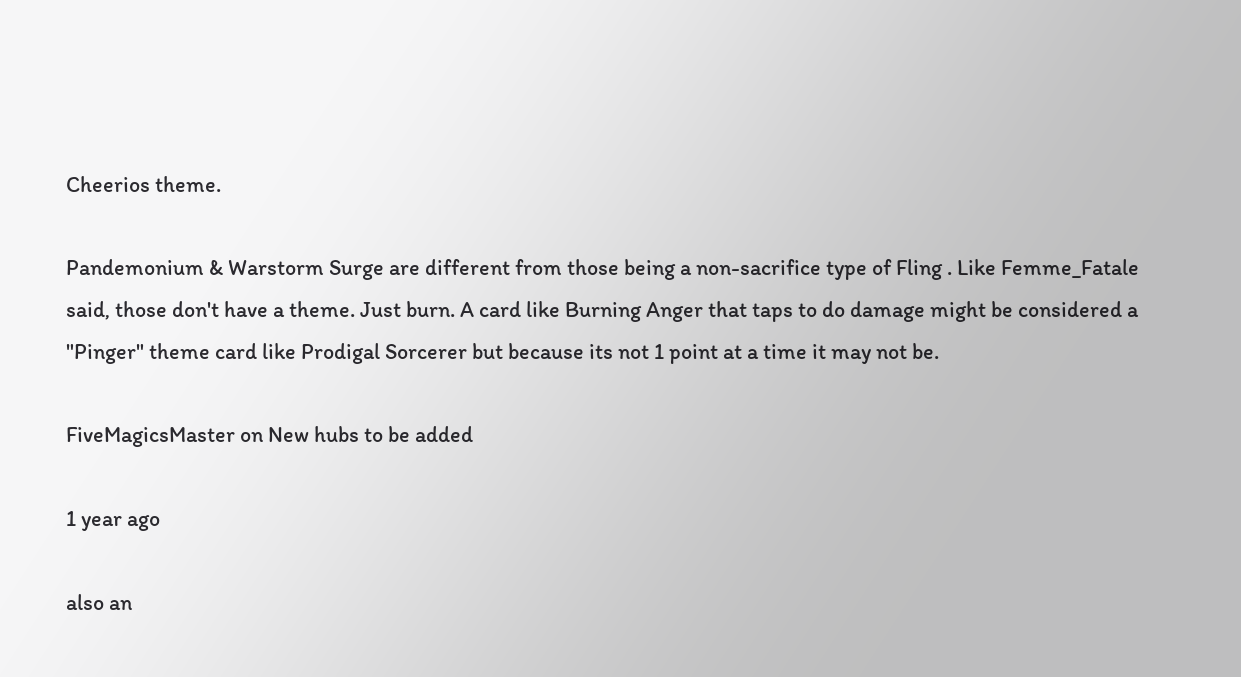Cheerios theme.

Pandemonium & Warstorm Surge are different from those being a non-sacrifice type of Fling . Like Femme_Fatale said, those don't have a theme. Just burn. A card like Burning Anger that taps to do damage might be considered a "Pinger" theme card like Prodigal Sorcerer but because its not 1 point at a time it may not be.

FiveMagicsMaster on New hubs to be added

1 year ago

also an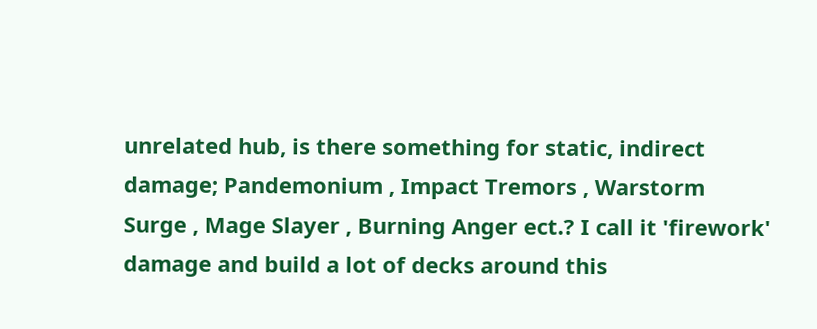unrelated hub, is there something for static, indirect damage; Pandemonium , Impact Tremors , Warstorm Surge , Mage Slayer , Burning Anger ect.? I call it 'firework' damage and build a lot of decks around this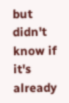but didn't know if it's already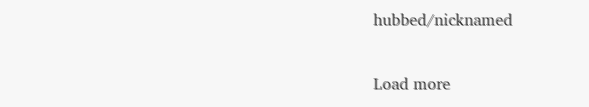hubbed/nicknamed

Load more